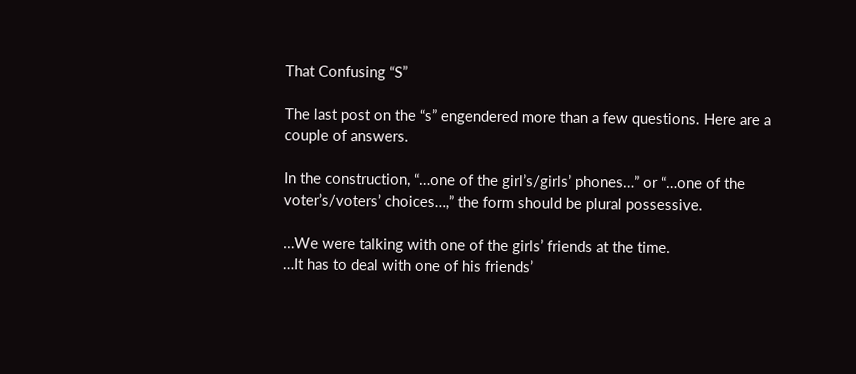That Confusing “S”

The last post on the “s” engendered more than a few questions. Here are a couple of answers.

In the construction, “…one of the girl’s/girls’ phones…” or “…one of the voter’s/voters’ choices…,” the form should be plural possessive.

…We were talking with one of the girls’ friends at the time.
…It has to deal with one of his friends’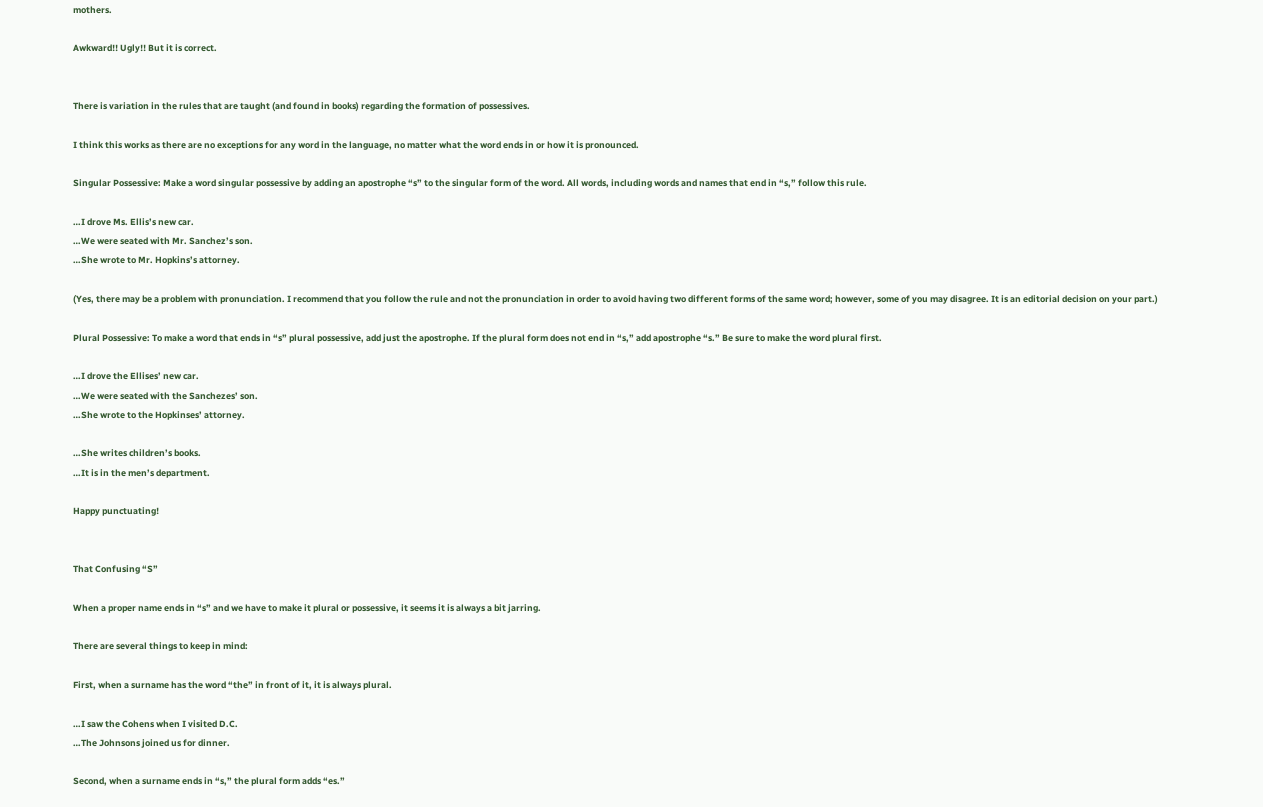mothers.

Awkward!! Ugly!! But it is correct.


There is variation in the rules that are taught (and found in books) regarding the formation of possessives.

I think this works as there are no exceptions for any word in the language, no matter what the word ends in or how it is pronounced.

Singular Possessive: Make a word singular possessive by adding an apostrophe “s” to the singular form of the word. All words, including words and names that end in “s,” follow this rule.

…I drove Ms. Ellis’s new car.
…We were seated with Mr. Sanchez’s son.
…She wrote to Mr. Hopkins’s attorney.

(Yes, there may be a problem with pronunciation. I recommend that you follow the rule and not the pronunciation in order to avoid having two different forms of the same word; however, some of you may disagree. It is an editorial decision on your part.)

Plural Possessive: To make a word that ends in “s” plural possessive, add just the apostrophe. If the plural form does not end in “s,” add apostrophe “s.” Be sure to make the word plural first.

…I drove the Ellises’ new car.
…We were seated with the Sanchezes’ son.
…She wrote to the Hopkinses’ attorney.

…She writes children’s books.
…It is in the men’s department.

Happy punctuating!


That Confusing “S”

When a proper name ends in “s” and we have to make it plural or possessive, it seems it is always a bit jarring.

There are several things to keep in mind:

First, when a surname has the word “the” in front of it, it is always plural.

…I saw the Cohens when I visited D.C.
…The Johnsons joined us for dinner.

Second, when a surname ends in “s,” the plural form adds “es.”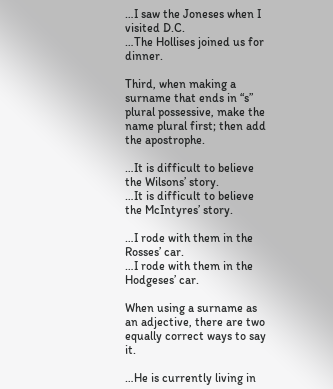…I saw the Joneses when I visited D.C.
…The Hollises joined us for dinner.

Third, when making a surname that ends in “s” plural possessive, make the name plural first; then add the apostrophe.

…It is difficult to believe the Wilsons’ story.
…It is difficult to believe the McIntyres’ story.

…I rode with them in the Rosses’ car.
…I rode with them in the Hodgeses’ car.

When using a surname as an adjective, there are two equally correct ways to say it.

…He is currently living in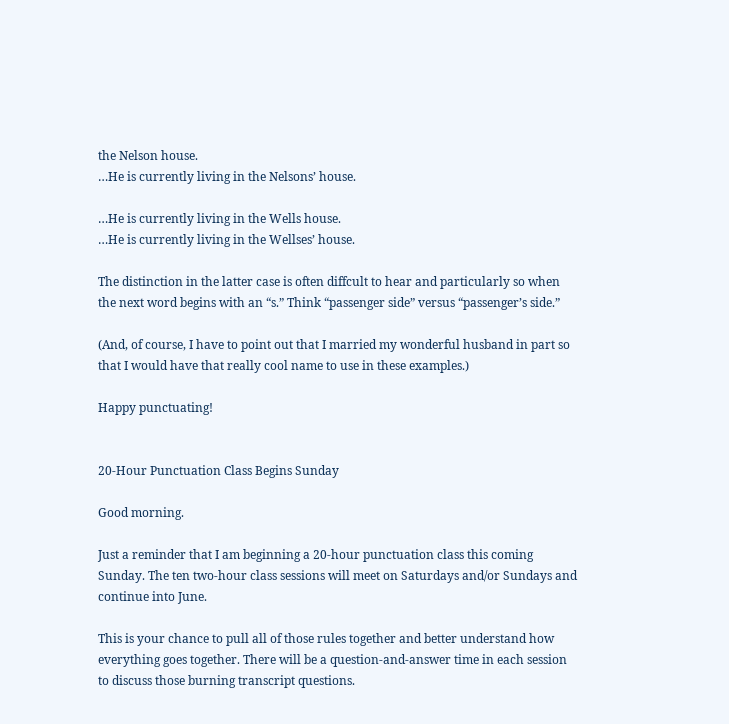the Nelson house.
…He is currently living in the Nelsons’ house.

…He is currently living in the Wells house.
…He is currently living in the Wellses’ house.

The distinction in the latter case is often diffcult to hear and particularly so when the next word begins with an “s.” Think “passenger side” versus “passenger’s side.”

(And, of course, I have to point out that I married my wonderful husband in part so that I would have that really cool name to use in these examples.)

Happy punctuating!


20-Hour Punctuation Class Begins Sunday

Good morning.

Just a reminder that I am beginning a 20-hour punctuation class this coming Sunday. The ten two-hour class sessions will meet on Saturdays and/or Sundays and continue into June.

This is your chance to pull all of those rules together and better understand how everything goes together. There will be a question-and-answer time in each session to discuss those burning transcript questions.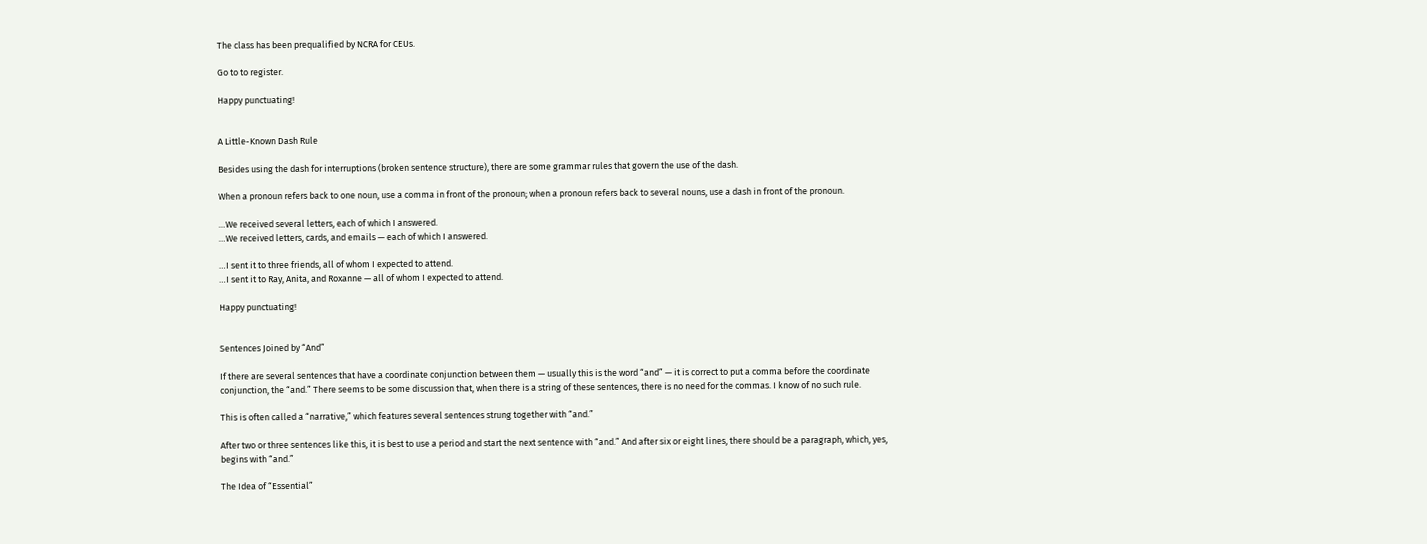The class has been prequalified by NCRA for CEUs.

Go to to register.

Happy punctuating!


A Little-Known Dash Rule

Besides using the dash for interruptions (broken sentence structure), there are some grammar rules that govern the use of the dash.

When a pronoun refers back to one noun, use a comma in front of the pronoun; when a pronoun refers back to several nouns, use a dash in front of the pronoun.

…We received several letters, each of which I answered.
…We received letters, cards, and emails — each of which I answered.

…I sent it to three friends, all of whom I expected to attend.
…I sent it to Ray, Anita, and Roxanne — all of whom I expected to attend.

Happy punctuating!


Sentences Joined by “And”

If there are several sentences that have a coordinate conjunction between them — usually this is the word “and” — it is correct to put a comma before the coordinate conjunction, the “and.” There seems to be some discussion that, when there is a string of these sentences, there is no need for the commas. I know of no such rule.

This is often called a “narrative,” which features several sentences strung together with “and.”

After two or three sentences like this, it is best to use a period and start the next sentence with “and.” And after six or eight lines, there should be a paragraph, which, yes, begins with “and.”

The Idea of “Essential”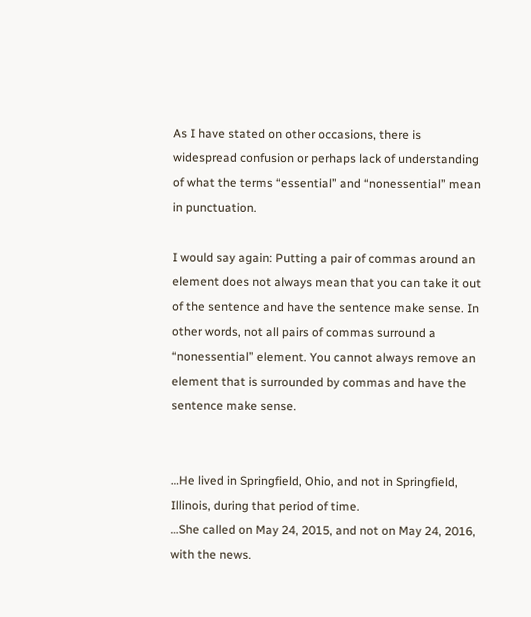As I have stated on other occasions, there is widespread confusion or perhaps lack of understanding of what the terms “essential” and “nonessential” mean in punctuation.

I would say again: Putting a pair of commas around an element does not always mean that you can take it out of the sentence and have the sentence make sense. In other words, not all pairs of commas surround a “nonessential” element. You cannot always remove an element that is surrounded by commas and have the sentence make sense.


…He lived in Springfield, Ohio, and not in Springfield, Illinois, during that period of time.
…She called on May 24, 2015, and not on May 24, 2016, with the news.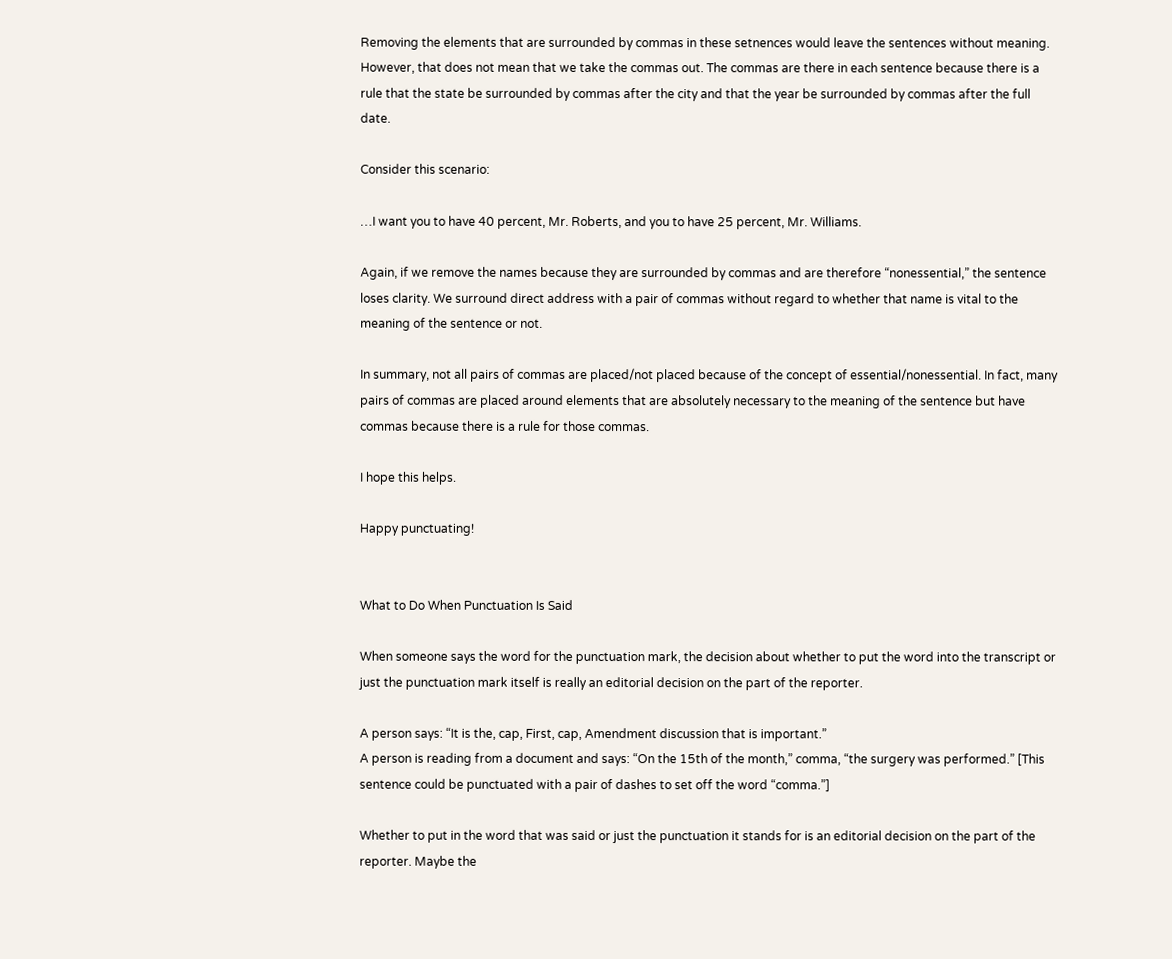Removing the elements that are surrounded by commas in these setnences would leave the sentences without meaning. However, that does not mean that we take the commas out. The commas are there in each sentence because there is a rule that the state be surrounded by commas after the city and that the year be surrounded by commas after the full date.

Consider this scenario:

…I want you to have 40 percent, Mr. Roberts, and you to have 25 percent, Mr. Williams.

Again, if we remove the names because they are surrounded by commas and are therefore “nonessential,” the sentence loses clarity. We surround direct address with a pair of commas without regard to whether that name is vital to the meaning of the sentence or not.

In summary, not all pairs of commas are placed/not placed because of the concept of essential/nonessential. In fact, many pairs of commas are placed around elements that are absolutely necessary to the meaning of the sentence but have commas because there is a rule for those commas.

I hope this helps.

Happy punctuating!


What to Do When Punctuation Is Said

When someone says the word for the punctuation mark, the decision about whether to put the word into the transcript or just the punctuation mark itself is really an editorial decision on the part of the reporter.

A person says: “It is the, cap, First, cap, Amendment discussion that is important.”
A person is reading from a document and says: “On the 15th of the month,” comma, “the surgery was performed.” [This sentence could be punctuated with a pair of dashes to set off the word “comma.”]

Whether to put in the word that was said or just the punctuation it stands for is an editorial decision on the part of the reporter. Maybe the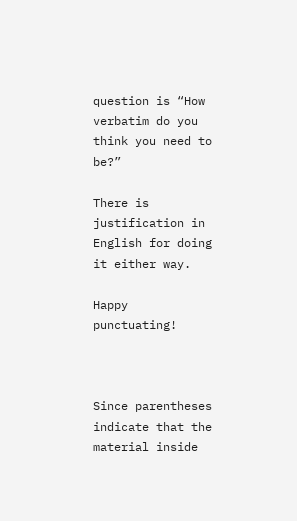question is “How verbatim do you think you need to be?”

There is justification in English for doing it either way.

Happy punctuating!



Since parentheses indicate that the material inside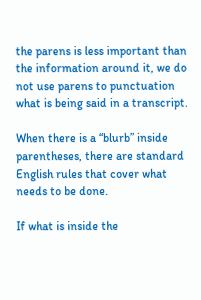the parens is less important than the information around it, we do not use parens to punctuation what is being said in a transcript.

When there is a “blurb” inside parentheses, there are standard English rules that cover what needs to be done.

If what is inside the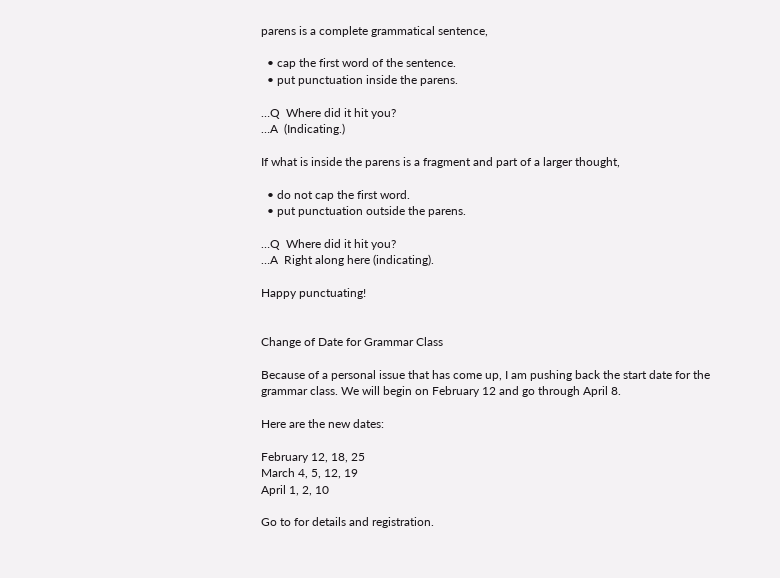parens is a complete grammatical sentence,

  • cap the first word of the sentence.
  • put punctuation inside the parens.

…Q  Where did it hit you?
…A  (Indicating.)

If what is inside the parens is a fragment and part of a larger thought,

  • do not cap the first word.
  • put punctuation outside the parens.

…Q  Where did it hit you?
…A  Right along here (indicating).

Happy punctuating!


Change of Date for Grammar Class

Because of a personal issue that has come up, I am pushing back the start date for the grammar class. We will begin on February 12 and go through April 8.

Here are the new dates:

February 12, 18, 25
March 4, 5, 12, 19
April 1, 2, 10

Go to for details and registration.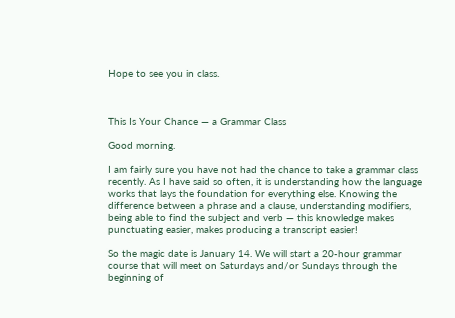Hope to see you in class.



This Is Your Chance — a Grammar Class

Good morning.

I am fairly sure you have not had the chance to take a grammar class recently. As I have said so often, it is understanding how the language works that lays the foundation for everything else. Knowing the difference between a phrase and a clause, understanding modifiers, being able to find the subject and verb — this knowledge makes punctuating easier, makes producing a transcript easier!

So the magic date is January 14. We will start a 20-hour grammar course that will meet on Saturdays and/or Sundays through the beginning of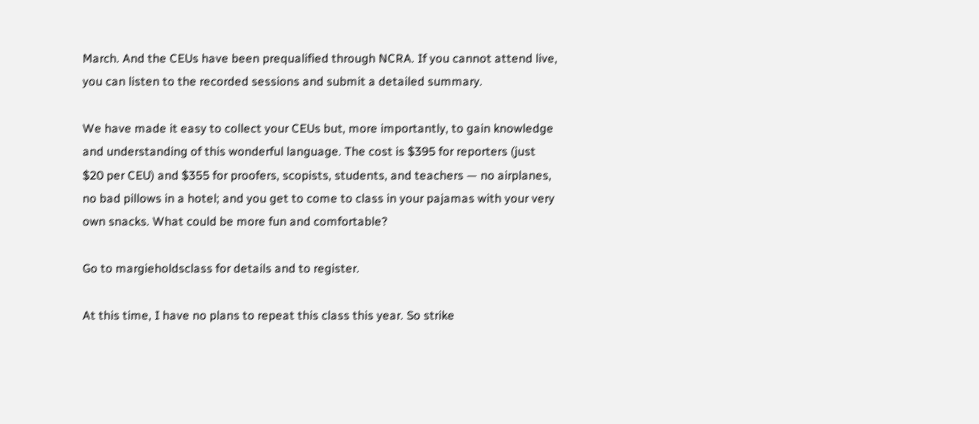March. And the CEUs have been prequalified through NCRA. If you cannot attend live, you can listen to the recorded sessions and submit a detailed summary.

We have made it easy to collect your CEUs but, more importantly, to gain knowledge and understanding of this wonderful language. The cost is $395 for reporters (just $20 per CEU) and $355 for proofers, scopists, students, and teachers — no airplanes, no bad pillows in a hotel; and you get to come to class in your pajamas with your very own snacks. What could be more fun and comfortable?

Go to margieholdsclass for details and to register.

At this time, I have no plans to repeat this class this year. So strike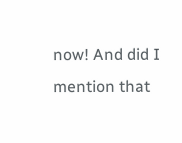now! And did I mention that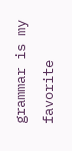grammar is my favorite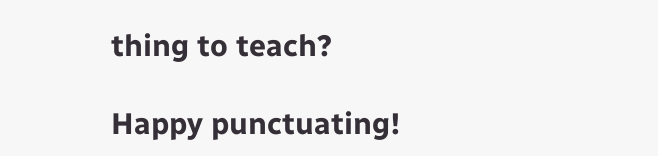thing to teach?

Happy punctuating!